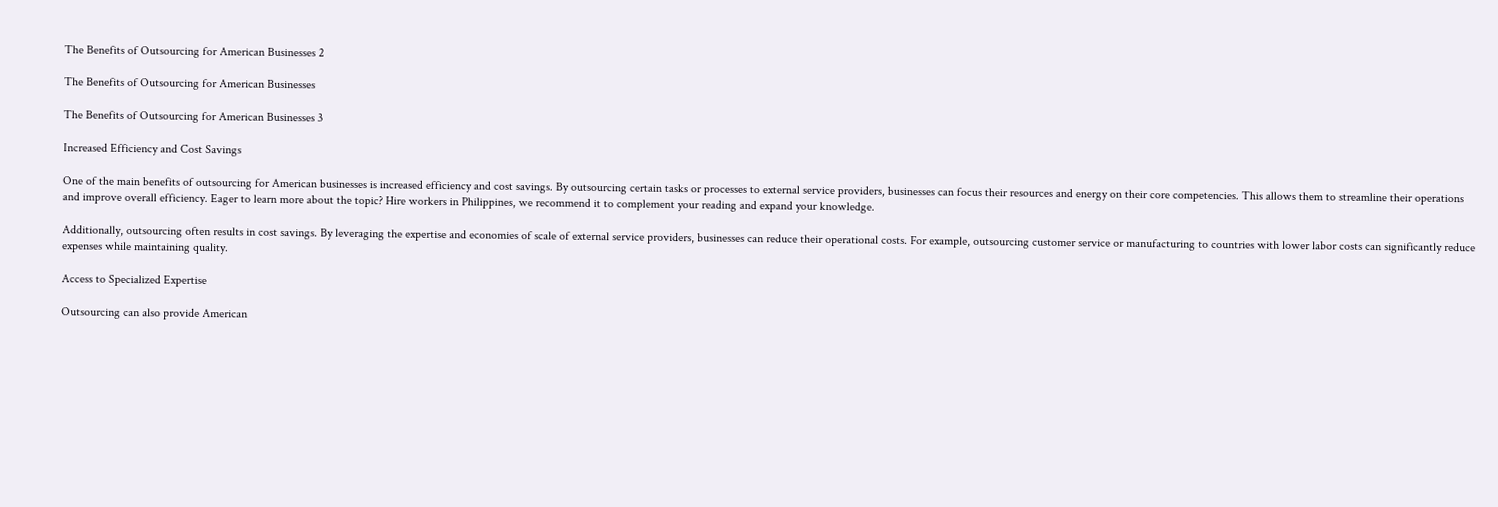The Benefits of Outsourcing for American Businesses 2

The Benefits of Outsourcing for American Businesses

The Benefits of Outsourcing for American Businesses 3

Increased Efficiency and Cost Savings

One of the main benefits of outsourcing for American businesses is increased efficiency and cost savings. By outsourcing certain tasks or processes to external service providers, businesses can focus their resources and energy on their core competencies. This allows them to streamline their operations and improve overall efficiency. Eager to learn more about the topic? Hire workers in Philippines, we recommend it to complement your reading and expand your knowledge.

Additionally, outsourcing often results in cost savings. By leveraging the expertise and economies of scale of external service providers, businesses can reduce their operational costs. For example, outsourcing customer service or manufacturing to countries with lower labor costs can significantly reduce expenses while maintaining quality.

Access to Specialized Expertise

Outsourcing can also provide American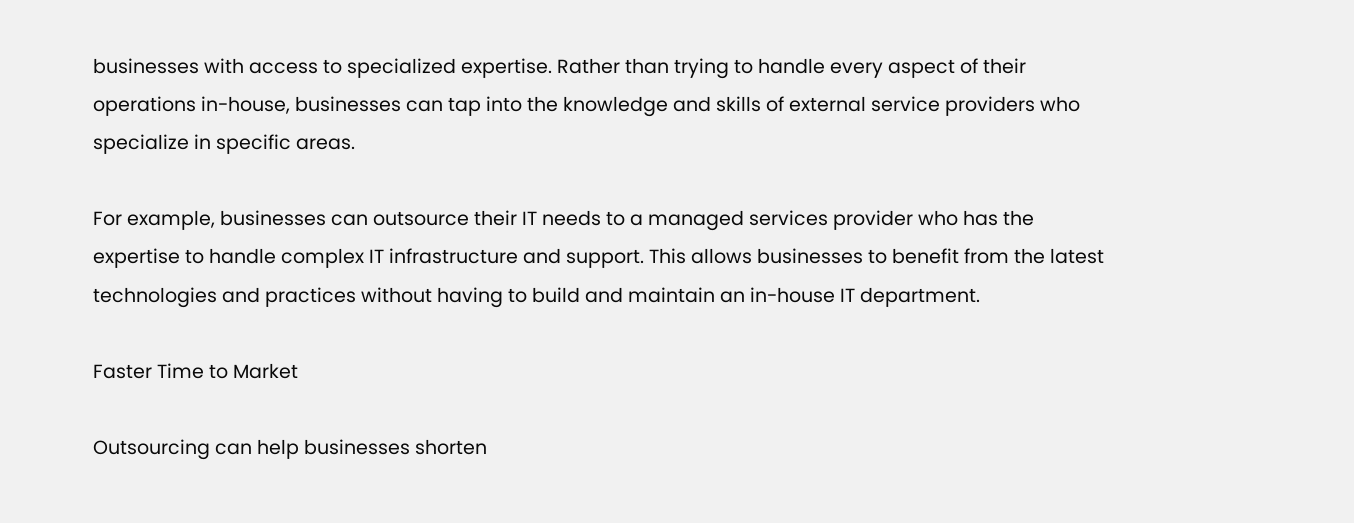businesses with access to specialized expertise. Rather than trying to handle every aspect of their operations in-house, businesses can tap into the knowledge and skills of external service providers who specialize in specific areas.

For example, businesses can outsource their IT needs to a managed services provider who has the expertise to handle complex IT infrastructure and support. This allows businesses to benefit from the latest technologies and practices without having to build and maintain an in-house IT department.

Faster Time to Market

Outsourcing can help businesses shorten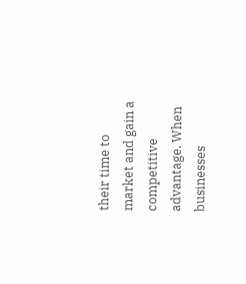their time to market and gain a competitive advantage. When businesses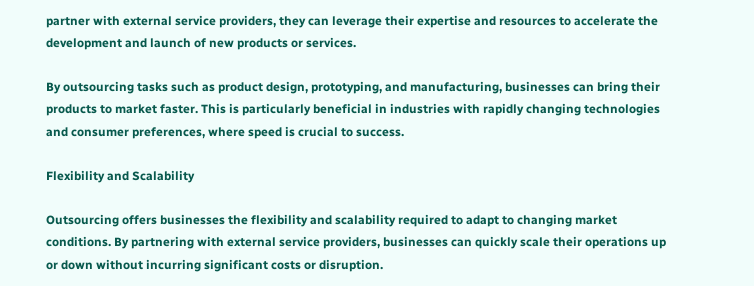partner with external service providers, they can leverage their expertise and resources to accelerate the development and launch of new products or services.

By outsourcing tasks such as product design, prototyping, and manufacturing, businesses can bring their products to market faster. This is particularly beneficial in industries with rapidly changing technologies and consumer preferences, where speed is crucial to success.

Flexibility and Scalability

Outsourcing offers businesses the flexibility and scalability required to adapt to changing market conditions. By partnering with external service providers, businesses can quickly scale their operations up or down without incurring significant costs or disruption.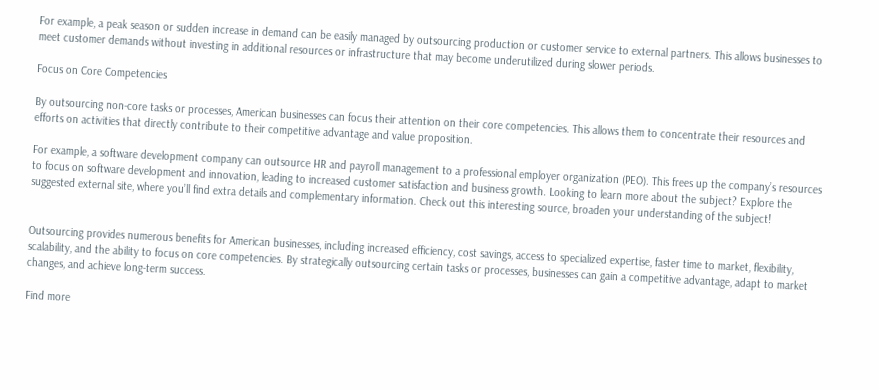For example, a peak season or sudden increase in demand can be easily managed by outsourcing production or customer service to external partners. This allows businesses to meet customer demands without investing in additional resources or infrastructure that may become underutilized during slower periods.

Focus on Core Competencies

By outsourcing non-core tasks or processes, American businesses can focus their attention on their core competencies. This allows them to concentrate their resources and efforts on activities that directly contribute to their competitive advantage and value proposition.

For example, a software development company can outsource HR and payroll management to a professional employer organization (PEO). This frees up the company’s resources to focus on software development and innovation, leading to increased customer satisfaction and business growth. Looking to learn more about the subject? Explore the suggested external site, where you’ll find extra details and complementary information. Check out this interesting source, broaden your understanding of the subject!


Outsourcing provides numerous benefits for American businesses, including increased efficiency, cost savings, access to specialized expertise, faster time to market, flexibility, scalability, and the ability to focus on core competencies. By strategically outsourcing certain tasks or processes, businesses can gain a competitive advantage, adapt to market changes, and achieve long-term success.

Find more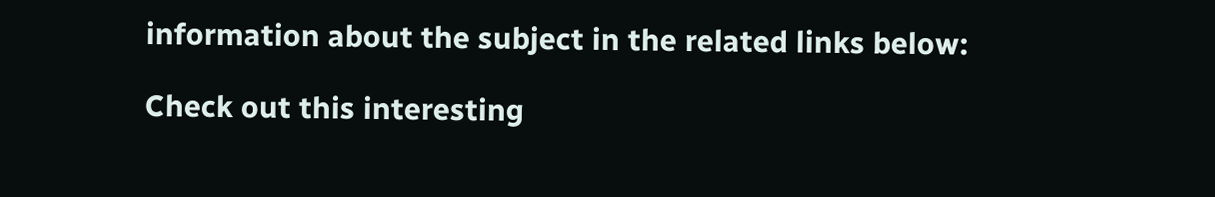information about the subject in the related links below:

Check out this interesting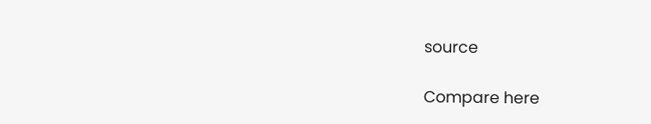source

Compare here